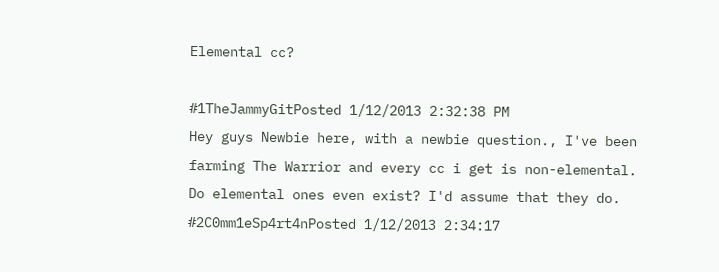Elemental cc?

#1TheJammyGitPosted 1/12/2013 2:32:38 PM
Hey guys Newbie here, with a newbie question., I've been
farming The Warrior and every cc i get is non-elemental.
Do elemental ones even exist? I'd assume that they do.
#2C0mm1eSp4rt4nPosted 1/12/2013 2:34:17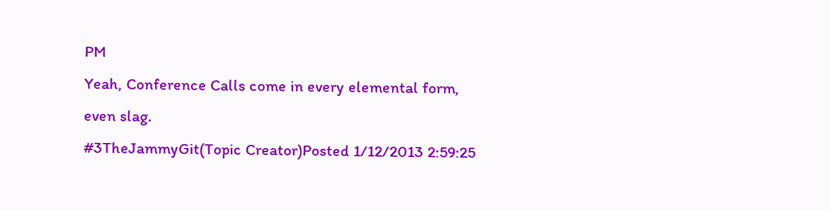PM
Yeah, Conference Calls come in every elemental form, even slag.
#3TheJammyGit(Topic Creator)Posted 1/12/2013 2:59:25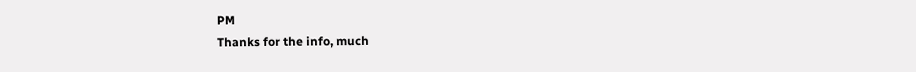PM
Thanks for the info, much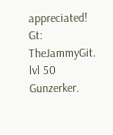appreciated!
Gt: TheJammyGit. lvl 50 Gunzerker.